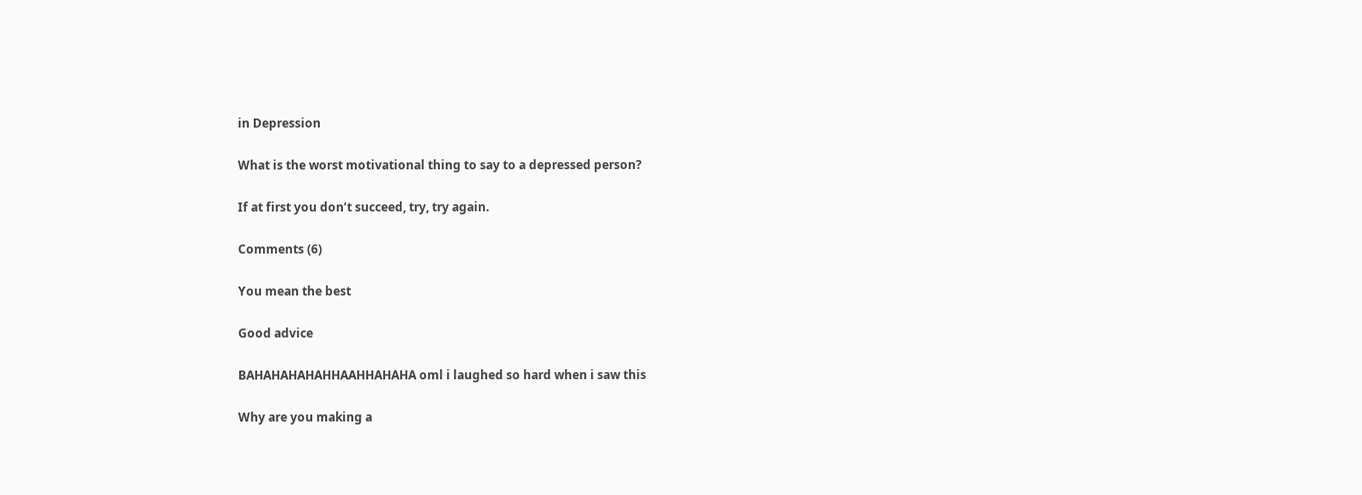in Depression

What is the worst motivational thing to say to a depressed person?

If at first you don’t succeed, try, try again.

Comments (6)

You mean the best

Good advice

BAHAHAHAHAHHAAHHAHAHA oml i laughed so hard when i saw this

Why are you making a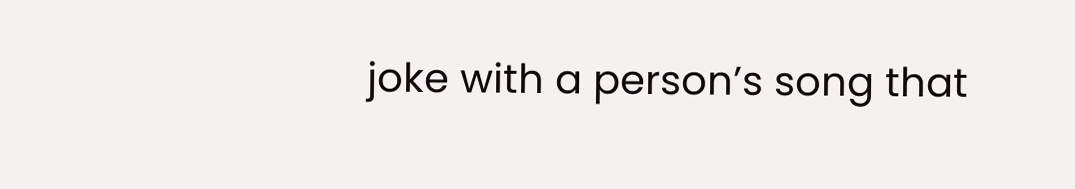joke with a person’s song that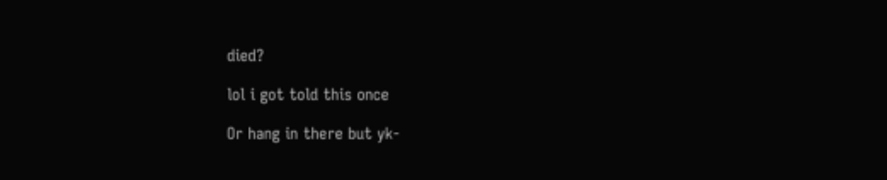died?

lol i got told this once

Or hang in there but yk-